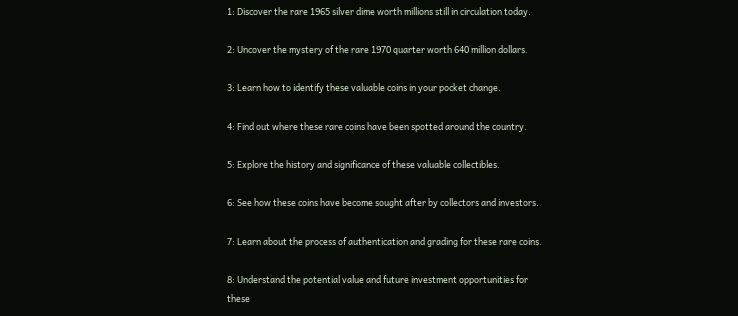1: Discover the rare 1965 silver dime worth millions still in circulation today.

2: Uncover the mystery of the rare 1970 quarter worth 640 million dollars.

3: Learn how to identify these valuable coins in your pocket change.

4: Find out where these rare coins have been spotted around the country.

5: Explore the history and significance of these valuable collectibles.

6: See how these coins have become sought after by collectors and investors.

7: Learn about the process of authentication and grading for these rare coins.

8: Understand the potential value and future investment opportunities for these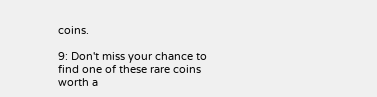coins.

9: Don't miss your chance to find one of these rare coins worth a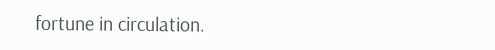fortune in circulation.